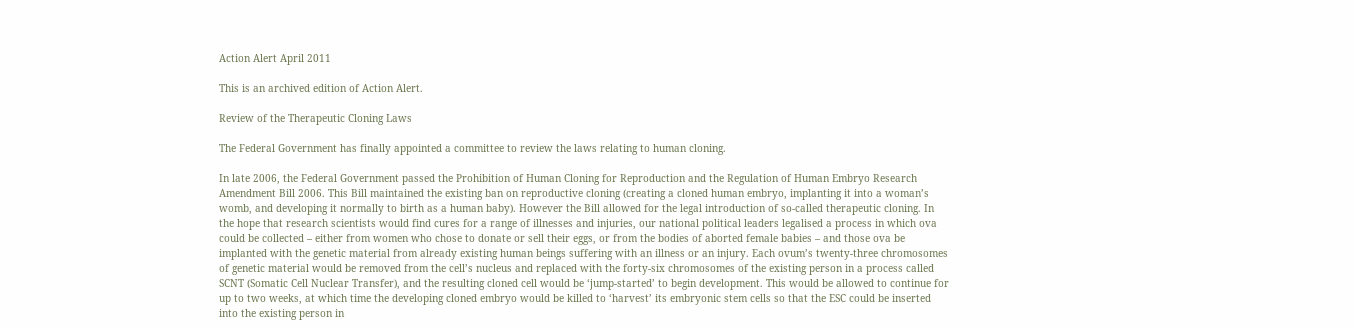Action Alert April 2011

This is an archived edition of Action Alert.

Review of the Therapeutic Cloning Laws

The Federal Government has finally appointed a committee to review the laws relating to human cloning.

In late 2006, the Federal Government passed the Prohibition of Human Cloning for Reproduction and the Regulation of Human Embryo Research Amendment Bill 2006. This Bill maintained the existing ban on reproductive cloning (creating a cloned human embryo, implanting it into a woman’s womb, and developing it normally to birth as a human baby). However the Bill allowed for the legal introduction of so-called therapeutic cloning. In the hope that research scientists would find cures for a range of illnesses and injuries, our national political leaders legalised a process in which ova could be collected – either from women who chose to donate or sell their eggs, or from the bodies of aborted female babies – and those ova be implanted with the genetic material from already existing human beings suffering with an illness or an injury. Each ovum’s twenty-three chromosomes of genetic material would be removed from the cell’s nucleus and replaced with the forty-six chromosomes of the existing person in a process called SCNT (Somatic Cell Nuclear Transfer), and the resulting cloned cell would be ‘jump-started’ to begin development. This would be allowed to continue for up to two weeks, at which time the developing cloned embryo would be killed to ‘harvest’ its embryonic stem cells so that the ESC could be inserted into the existing person in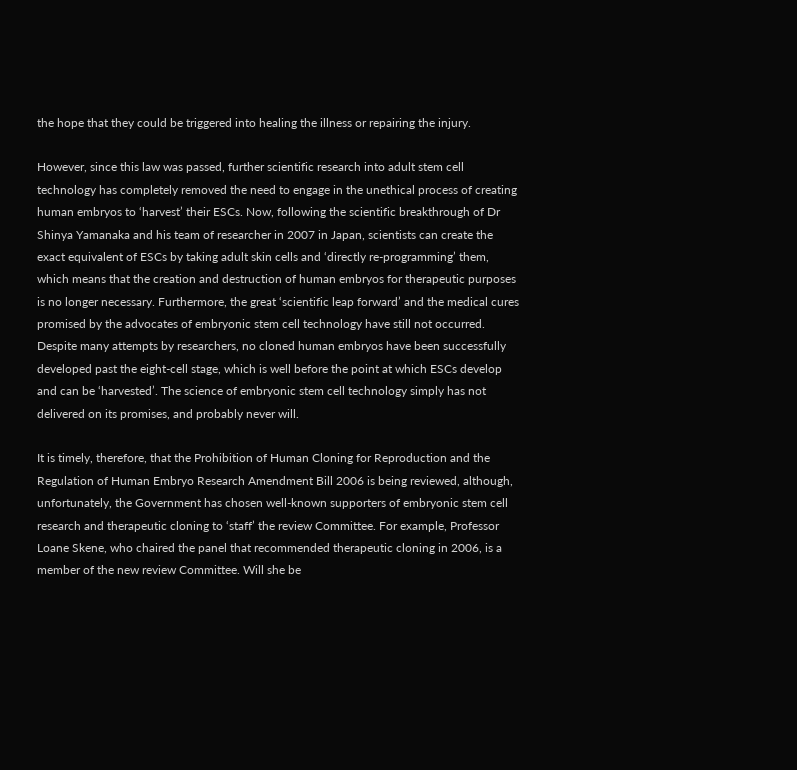the hope that they could be triggered into healing the illness or repairing the injury.

However, since this law was passed, further scientific research into adult stem cell technology has completely removed the need to engage in the unethical process of creating human embryos to ‘harvest’ their ESCs. Now, following the scientific breakthrough of Dr Shinya Yamanaka and his team of researcher in 2007 in Japan, scientists can create the exact equivalent of ESCs by taking adult skin cells and ‘directly re-programming’ them, which means that the creation and destruction of human embryos for therapeutic purposes is no longer necessary. Furthermore, the great ‘scientific leap forward’ and the medical cures promised by the advocates of embryonic stem cell technology have still not occurred. Despite many attempts by researchers, no cloned human embryos have been successfully developed past the eight-cell stage, which is well before the point at which ESCs develop and can be ‘harvested’. The science of embryonic stem cell technology simply has not delivered on its promises, and probably never will.

It is timely, therefore, that the Prohibition of Human Cloning for Reproduction and the Regulation of Human Embryo Research Amendment Bill 2006 is being reviewed, although, unfortunately, the Government has chosen well-known supporters of embryonic stem cell research and therapeutic cloning to ‘staff’ the review Committee. For example, Professor Loane Skene, who chaired the panel that recommended therapeutic cloning in 2006, is a member of the new review Committee. Will she be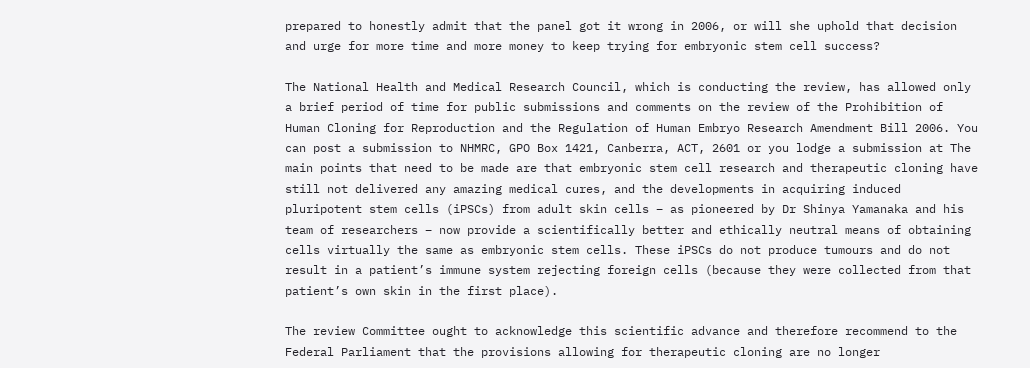prepared to honestly admit that the panel got it wrong in 2006, or will she uphold that decision and urge for more time and more money to keep trying for embryonic stem cell success?

The National Health and Medical Research Council, which is conducting the review, has allowed only a brief period of time for public submissions and comments on the review of the Prohibition of Human Cloning for Reproduction and the Regulation of Human Embryo Research Amendment Bill 2006. You can post a submission to NHMRC, GPO Box 1421, Canberra, ACT, 2601 or you lodge a submission at The main points that need to be made are that embryonic stem cell research and therapeutic cloning have still not delivered any amazing medical cures, and the developments in acquiring induced pluripotent stem cells (iPSCs) from adult skin cells – as pioneered by Dr Shinya Yamanaka and his team of researchers – now provide a scientifically better and ethically neutral means of obtaining cells virtually the same as embryonic stem cells. These iPSCs do not produce tumours and do not result in a patient’s immune system rejecting foreign cells (because they were collected from that patient’s own skin in the first place).

The review Committee ought to acknowledge this scientific advance and therefore recommend to the Federal Parliament that the provisions allowing for therapeutic cloning are no longer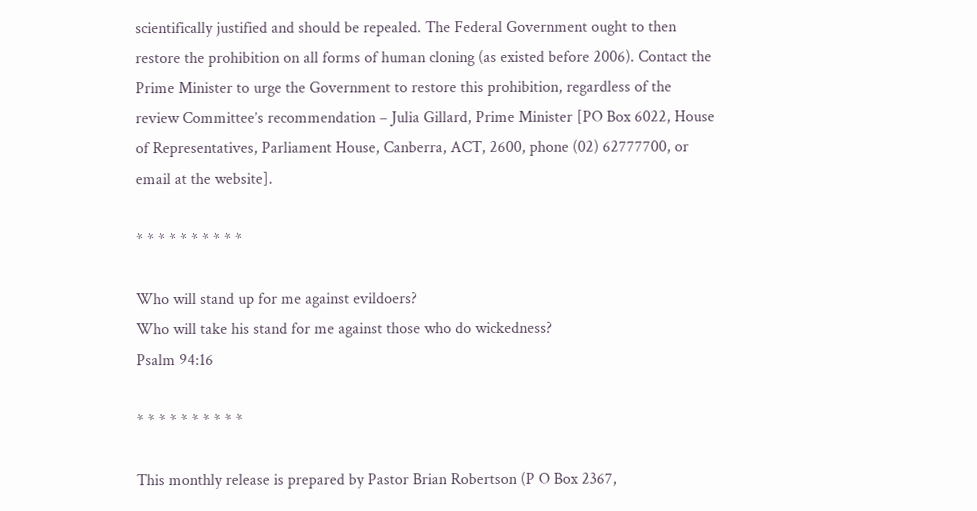scientifically justified and should be repealed. The Federal Government ought to then restore the prohibition on all forms of human cloning (as existed before 2006). Contact the Prime Minister to urge the Government to restore this prohibition, regardless of the review Committee’s recommendation – Julia Gillard, Prime Minister [PO Box 6022, House of Representatives, Parliament House, Canberra, ACT, 2600, phone (02) 62777700, or email at the website].

* * * * * * * * * *

Who will stand up for me against evildoers?
Who will take his stand for me against those who do wickedness?
Psalm 94:16

* * * * * * * * * *

This monthly release is prepared by Pastor Brian Robertson (P O Box 2367,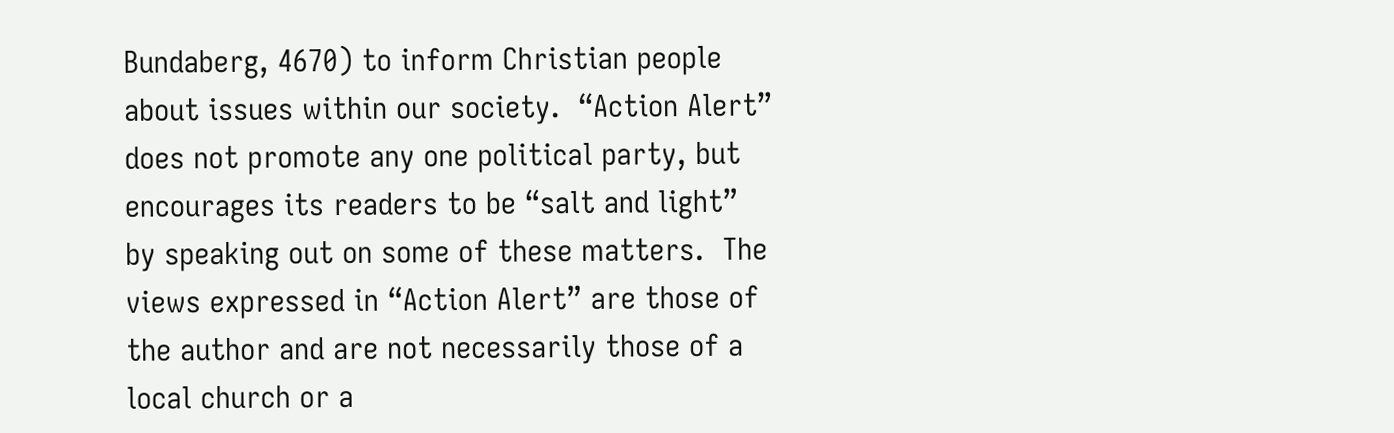Bundaberg, 4670) to inform Christian people about issues within our society.  “Action Alert” does not promote any one political party, but encourages its readers to be “salt and light” by speaking out on some of these matters.  The views expressed in “Action Alert” are those of the author and are not necessarily those of a local church or a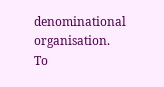denominational organisation.  To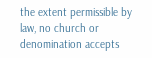the extent permissible by law, no church or denomination accepts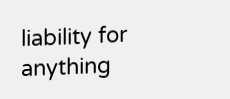liability for anything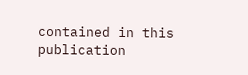contained in this publication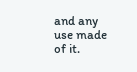and any use made of it.